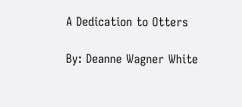A Dedication to Otters

By: Deanne Wagner White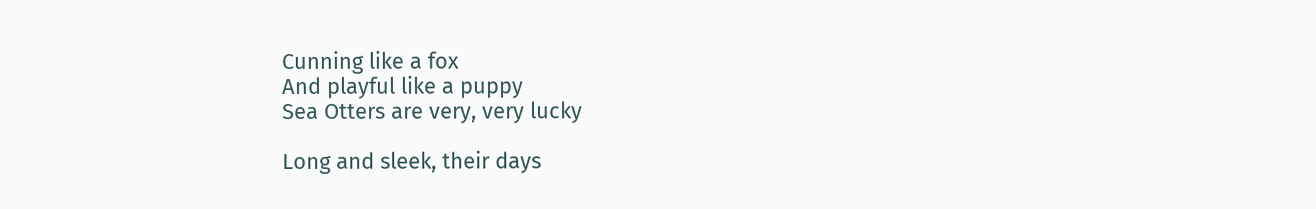Cunning like a fox
And playful like a puppy
Sea Otters are very, very lucky

Long and sleek, their days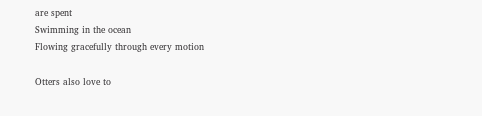are spent
Swimming in the ocean
Flowing gracefully through every motion

Otters also love to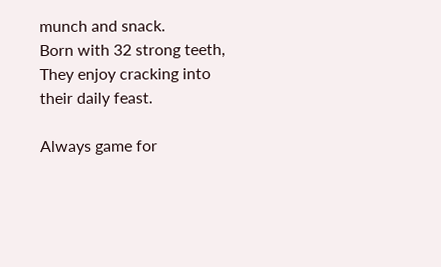munch and snack.
Born with 32 strong teeth,
They enjoy cracking into their daily feast.

Always game for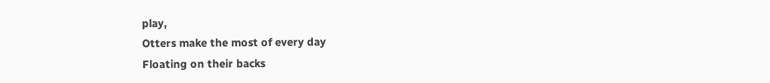play,
Otters make the most of every day
Floating on their backs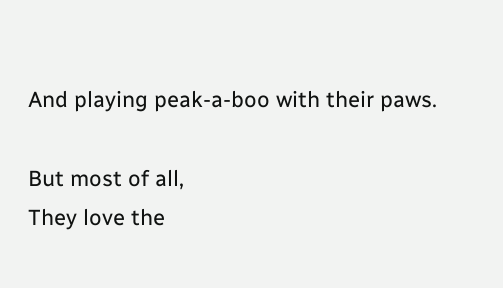And playing peak-a-boo with their paws.

But most of all,
They love the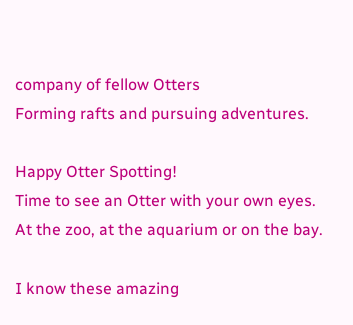company of fellow Otters
Forming rafts and pursuing adventures.

Happy Otter Spotting!
Time to see an Otter with your own eyes.
At the zoo, at the aquarium or on the bay.

I know these amazing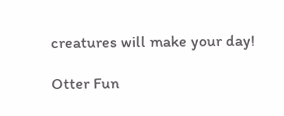creatures will make your day!

Otter Fun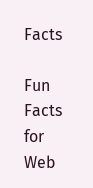Facts

Fun Facts for Web